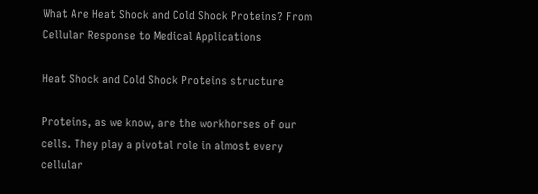What Are Heat Shock and Cold Shock Proteins? From Cellular Response to Medical Applications

Heat Shock and Cold Shock Proteins structure

Proteins, as we know, are the workhorses of our cells. They play a pivotal role in almost every cellular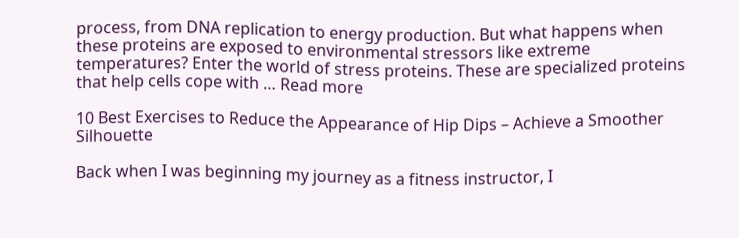process, from DNA replication to energy production. But what happens when these proteins are exposed to environmental stressors like extreme temperatures? Enter the world of stress proteins. These are specialized proteins that help cells cope with … Read more

10 Best Exercises to Reduce the Appearance of Hip Dips – Achieve a Smoother Silhouette

Back when I was beginning my journey as a fitness instructor, I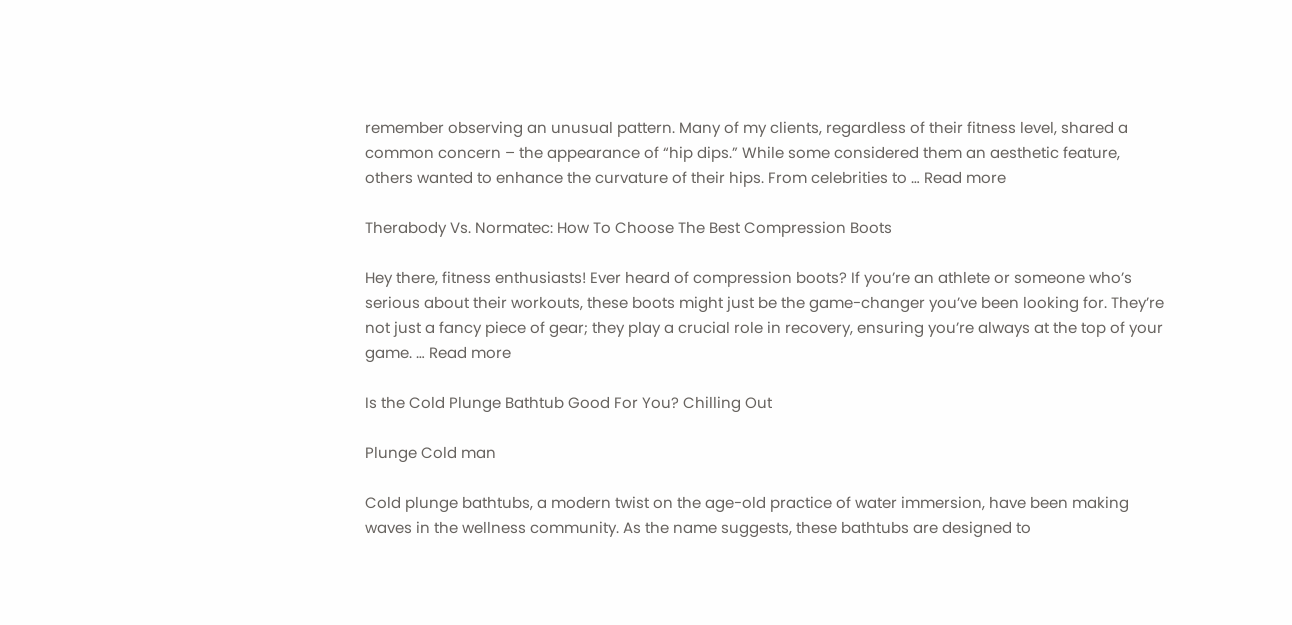remember observing an unusual pattern. Many of my clients, regardless of their fitness level, shared a common concern – the appearance of “hip dips.” While some considered them an aesthetic feature, others wanted to enhance the curvature of their hips. From celebrities to … Read more

Therabody Vs. Normatec: How To Choose The Best Compression Boots

Hey there, fitness enthusiasts! Ever heard of compression boots? If you’re an athlete or someone who’s serious about their workouts, these boots might just be the game-changer you’ve been looking for. They’re not just a fancy piece of gear; they play a crucial role in recovery, ensuring you’re always at the top of your game. … Read more

Is the Cold Plunge Bathtub Good For You? Chilling Out

Plunge Cold man

Cold plunge bathtubs, a modern twist on the age-old practice of water immersion, have been making waves in the wellness community. As the name suggests, these bathtubs are designed to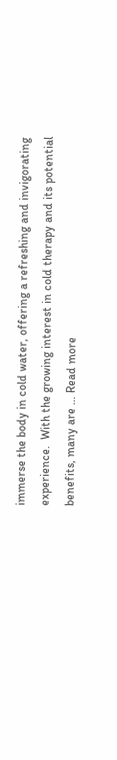immerse the body in cold water, offering a refreshing and invigorating experience.  With the growing interest in cold therapy and its potential benefits, many are … Read more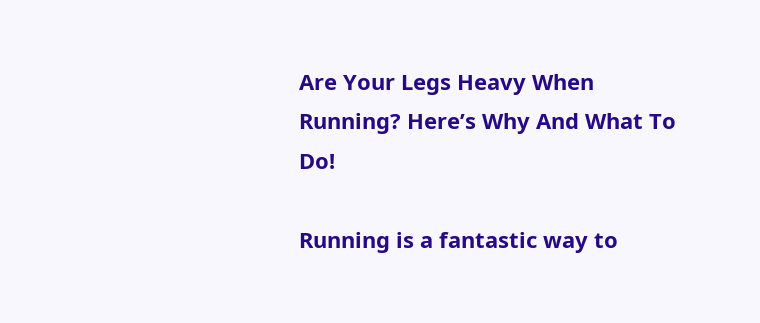Are Your Legs Heavy When Running? Here’s Why And What To Do!

Running is a fantastic way to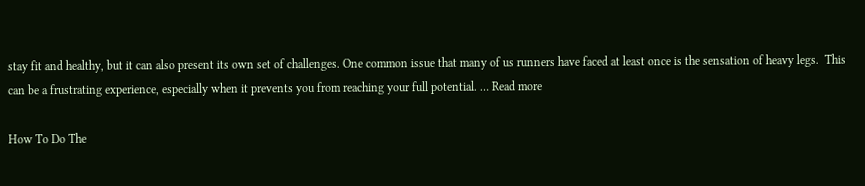stay fit and healthy, but it can also present its own set of challenges. One common issue that many of us runners have faced at least once is the sensation of heavy legs.  This can be a frustrating experience, especially when it prevents you from reaching your full potential. … Read more

How To Do The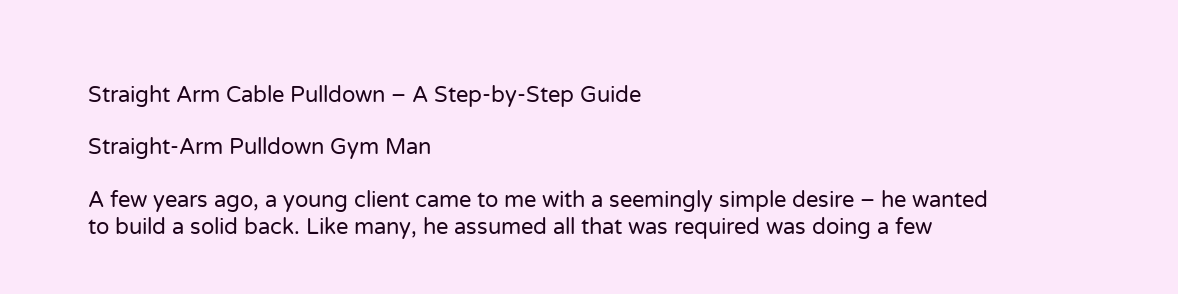Straight Arm Cable Pulldown – A Step-by-Step Guide

Straight-Arm Pulldown Gym Man

A few years ago, a young client came to me with a seemingly simple desire – he wanted to build a solid back. Like many, he assumed all that was required was doing a few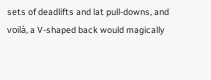sets of deadlifts and lat pull-downs, and voilà, a V-shaped back would magically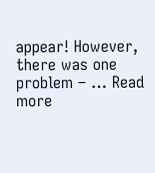appear! However, there was one problem – … Read more